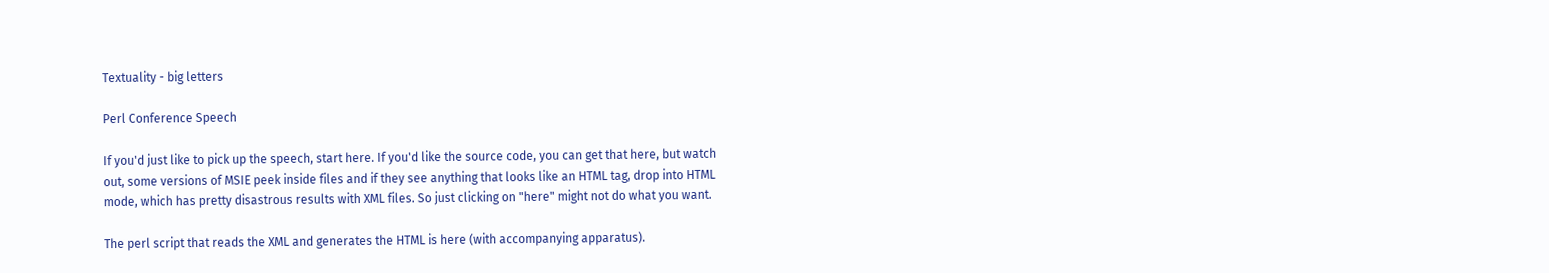Textuality - big letters

Perl Conference Speech

If you'd just like to pick up the speech, start here. If you'd like the source code, you can get that here, but watch out, some versions of MSIE peek inside files and if they see anything that looks like an HTML tag, drop into HTML mode, which has pretty disastrous results with XML files. So just clicking on "here" might not do what you want.

The perl script that reads the XML and generates the HTML is here (with accompanying apparatus).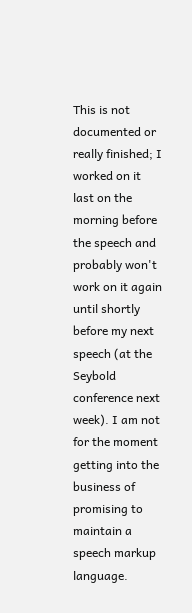This is not documented or really finished; I worked on it last on the morning before the speech and probably won't work on it again until shortly before my next speech (at the Seybold conference next week). I am not for the moment getting into the business of promising to maintain a speech markup language.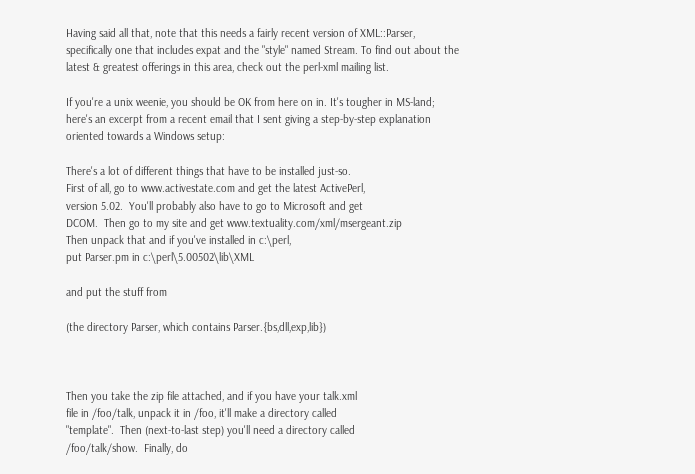Having said all that, note that this needs a fairly recent version of XML::Parser, specifically one that includes expat and the "style" named Stream. To find out about the latest & greatest offerings in this area, check out the perl-xml mailing list.

If you're a unix weenie, you should be OK from here on in. It's tougher in MS-land; here's an excerpt from a recent email that I sent giving a step-by-step explanation oriented towards a Windows setup:

There's a lot of different things that have to be installed just-so.
First of all, go to www.activestate.com and get the latest ActivePerl,
version 5.02.  You'll probably also have to go to Microsoft and get
DCOM.  Then go to my site and get www.textuality.com/xml/msergeant.zip
Then unpack that and if you've installed in c:\perl,
put Parser.pm in c:\perl\5.00502\lib\XML

and put the stuff from

(the directory Parser, which contains Parser.{bs,dll,exp,lib})



Then you take the zip file attached, and if you have your talk.xml
file in /foo/talk, unpack it in /foo, it'll make a directory called
"template".  Then (next-to-last step) you'll need a directory called
/foo/talk/show.  Finally, do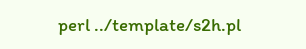perl ../template/s2h.pl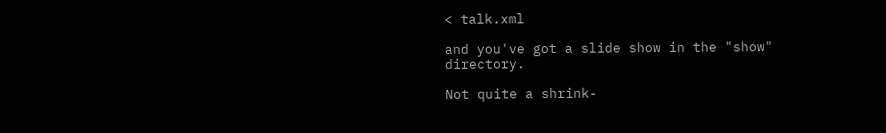< talk.xml

and you've got a slide show in the "show" directory.

Not quite a shrink-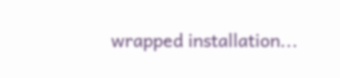wrapped installation...